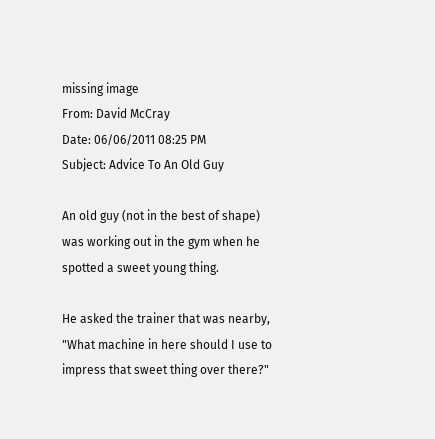missing image
From: David McCray
Date: 06/06/2011 08:25 PM
Subject: Advice To An Old Guy

An old guy (not in the best of shape) was working out in the gym when he spotted a sweet young thing.

He asked the trainer that was nearby, "What machine in here should I use to impress that sweet thing over there?"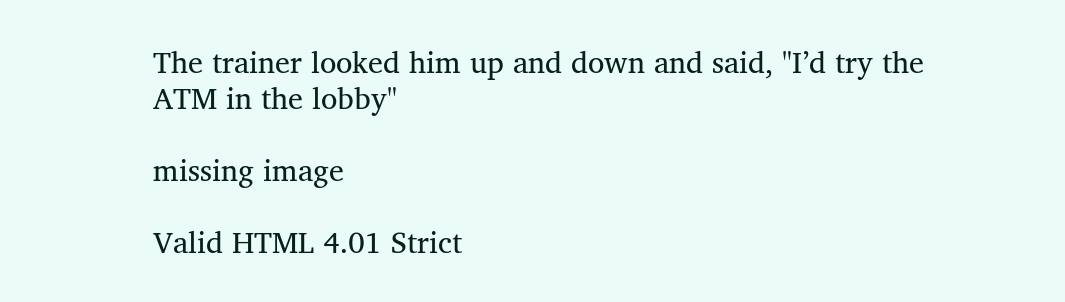The trainer looked him up and down and said, "I’d try the ATM in the lobby"

missing image

Valid HTML 4.01 Strict